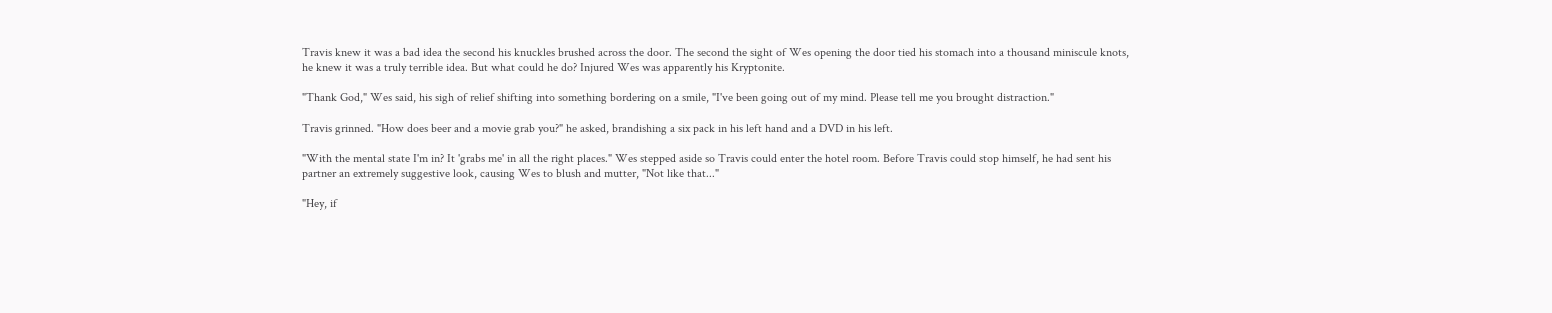Travis knew it was a bad idea the second his knuckles brushed across the door. The second the sight of Wes opening the door tied his stomach into a thousand miniscule knots, he knew it was a truly terrible idea. But what could he do? Injured Wes was apparently his Kryptonite.

"Thank God," Wes said, his sigh of relief shifting into something bordering on a smile, "I've been going out of my mind. Please tell me you brought distraction."

Travis grinned. "How does beer and a movie grab you?" he asked, brandishing a six pack in his left hand and a DVD in his left.

"With the mental state I'm in? It 'grabs me' in all the right places." Wes stepped aside so Travis could enter the hotel room. Before Travis could stop himself, he had sent his partner an extremely suggestive look, causing Wes to blush and mutter, "Not like that..."

"Hey, if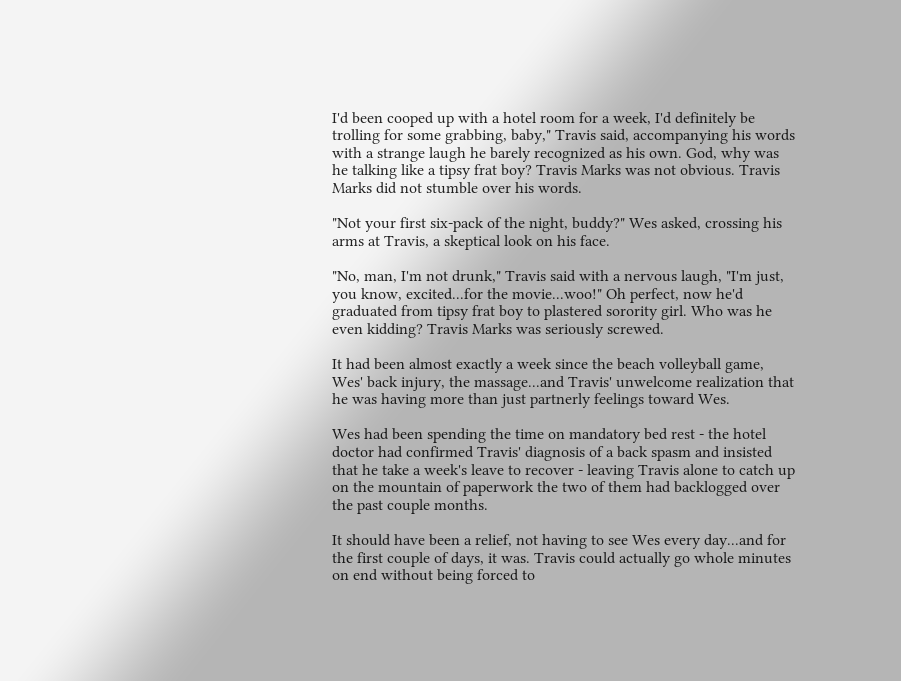I'd been cooped up with a hotel room for a week, I'd definitely be trolling for some grabbing, baby," Travis said, accompanying his words with a strange laugh he barely recognized as his own. God, why was he talking like a tipsy frat boy? Travis Marks was not obvious. Travis Marks did not stumble over his words.

"Not your first six-pack of the night, buddy?" Wes asked, crossing his arms at Travis, a skeptical look on his face.

"No, man, I'm not drunk," Travis said with a nervous laugh, "I'm just, you know, excited...for the movie...woo!" Oh perfect, now he'd graduated from tipsy frat boy to plastered sorority girl. Who was he even kidding? Travis Marks was seriously screwed.

It had been almost exactly a week since the beach volleyball game, Wes' back injury, the massage...and Travis' unwelcome realization that he was having more than just partnerly feelings toward Wes.

Wes had been spending the time on mandatory bed rest - the hotel doctor had confirmed Travis' diagnosis of a back spasm and insisted that he take a week's leave to recover - leaving Travis alone to catch up on the mountain of paperwork the two of them had backlogged over the past couple months.

It should have been a relief, not having to see Wes every day...and for the first couple of days, it was. Travis could actually go whole minutes on end without being forced to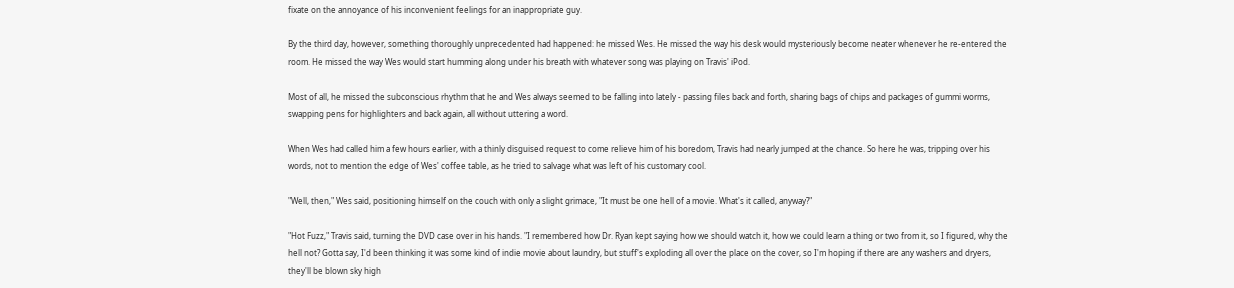fixate on the annoyance of his inconvenient feelings for an inappropriate guy.

By the third day, however, something thoroughly unprecedented had happened: he missed Wes. He missed the way his desk would mysteriously become neater whenever he re-entered the room. He missed the way Wes would start humming along under his breath with whatever song was playing on Travis' iPod.

Most of all, he missed the subconscious rhythm that he and Wes always seemed to be falling into lately - passing files back and forth, sharing bags of chips and packages of gummi worms, swapping pens for highlighters and back again, all without uttering a word.

When Wes had called him a few hours earlier, with a thinly disguised request to come relieve him of his boredom, Travis had nearly jumped at the chance. So here he was, tripping over his words, not to mention the edge of Wes' coffee table, as he tried to salvage what was left of his customary cool.

"Well, then," Wes said, positioning himself on the couch with only a slight grimace, "It must be one hell of a movie. What's it called, anyway?"

"Hot Fuzz," Travis said, turning the DVD case over in his hands. "I remembered how Dr. Ryan kept saying how we should watch it, how we could learn a thing or two from it, so I figured, why the hell not? Gotta say, I'd been thinking it was some kind of indie movie about laundry, but stuff's exploding all over the place on the cover, so I'm hoping if there are any washers and dryers, they'll be blown sky high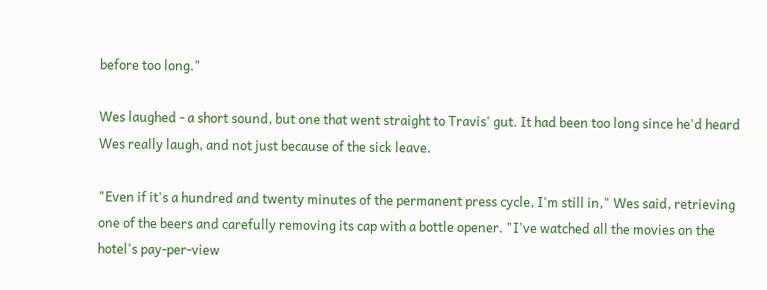before too long."

Wes laughed - a short sound, but one that went straight to Travis' gut. It had been too long since he'd heard Wes really laugh, and not just because of the sick leave.

"Even if it's a hundred and twenty minutes of the permanent press cycle, I'm still in," Wes said, retrieving one of the beers and carefully removing its cap with a bottle opener. "I've watched all the movies on the hotel's pay-per-view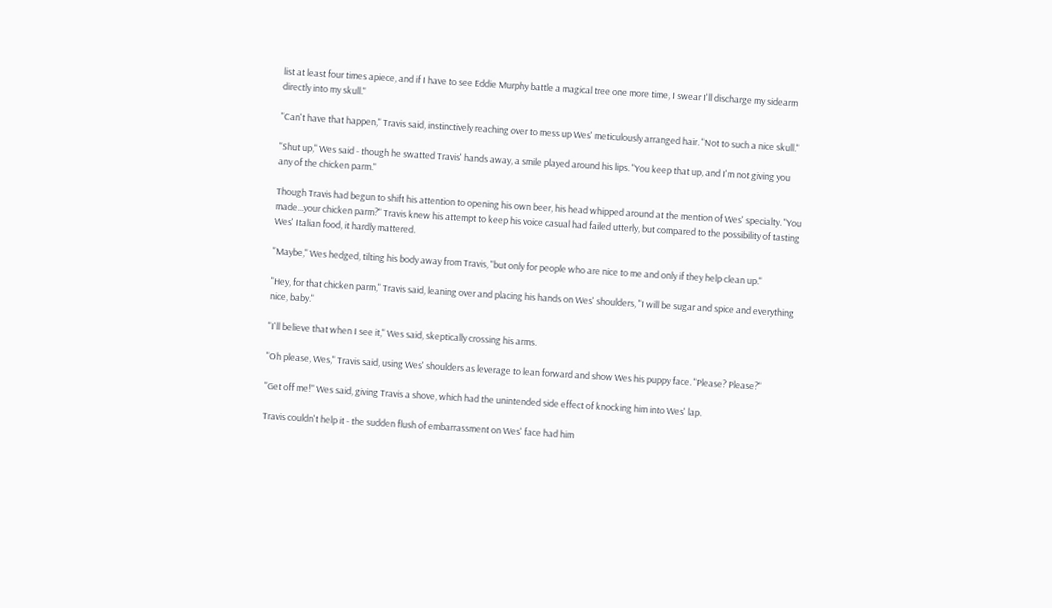list at least four times apiece, and if I have to see Eddie Murphy battle a magical tree one more time, I swear I'll discharge my sidearm directly into my skull."

"Can't have that happen," Travis said, instinctively reaching over to mess up Wes' meticulously arranged hair. "Not to such a nice skull."

"Shut up," Wes said - though he swatted Travis' hands away, a smile played around his lips. "You keep that up, and I'm not giving you any of the chicken parm."

Though Travis had begun to shift his attention to opening his own beer, his head whipped around at the mention of Wes' specialty. "You made...your chicken parm?" Travis knew his attempt to keep his voice casual had failed utterly, but compared to the possibility of tasting Wes' Italian food, it hardly mattered.

"Maybe," Wes hedged, tilting his body away from Travis, "but only for people who are nice to me and only if they help clean up."

"Hey, for that chicken parm," Travis said, leaning over and placing his hands on Wes' shoulders, "I will be sugar and spice and everything nice, baby."

"I'll believe that when I see it," Wes said, skeptically crossing his arms.

"Oh please, Wes," Travis said, using Wes' shoulders as leverage to lean forward and show Wes his puppy face. "Please? Please?"

"Get off me!" Wes said, giving Travis a shove, which had the unintended side effect of knocking him into Wes' lap.

Travis couldn't help it - the sudden flush of embarrassment on Wes' face had him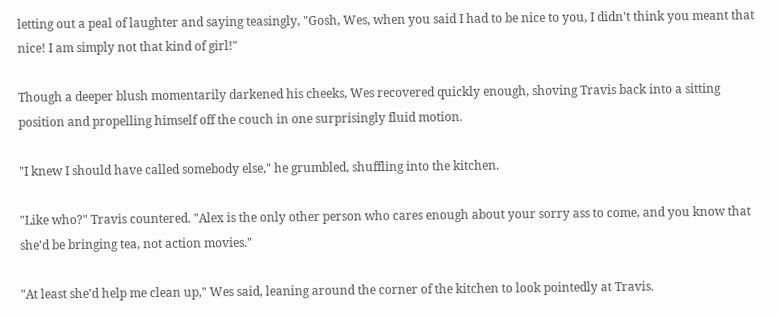letting out a peal of laughter and saying teasingly, "Gosh, Wes, when you said I had to be nice to you, I didn't think you meant that nice! I am simply not that kind of girl!"

Though a deeper blush momentarily darkened his cheeks, Wes recovered quickly enough, shoving Travis back into a sitting position and propelling himself off the couch in one surprisingly fluid motion.

"I knew I should have called somebody else," he grumbled, shuffling into the kitchen.

"Like who?" Travis countered. "Alex is the only other person who cares enough about your sorry ass to come, and you know that she'd be bringing tea, not action movies."

"At least she'd help me clean up," Wes said, leaning around the corner of the kitchen to look pointedly at Travis.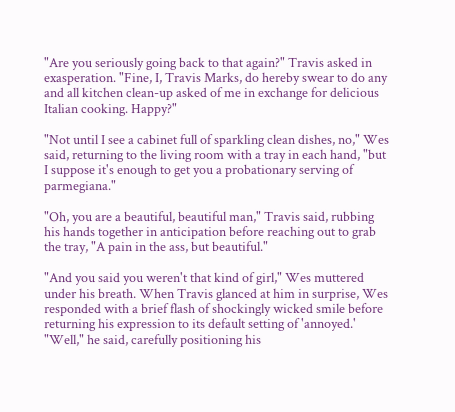"Are you seriously going back to that again?" Travis asked in exasperation. "Fine, I, Travis Marks, do hereby swear to do any and all kitchen clean-up asked of me in exchange for delicious Italian cooking. Happy?"

"Not until I see a cabinet full of sparkling clean dishes, no," Wes said, returning to the living room with a tray in each hand, "but I suppose it's enough to get you a probationary serving of parmegiana."

"Oh, you are a beautiful, beautiful man," Travis said, rubbing his hands together in anticipation before reaching out to grab the tray, "A pain in the ass, but beautiful."

"And you said you weren't that kind of girl," Wes muttered under his breath. When Travis glanced at him in surprise, Wes responded with a brief flash of shockingly wicked smile before returning his expression to its default setting of 'annoyed.' "Well," he said, carefully positioning his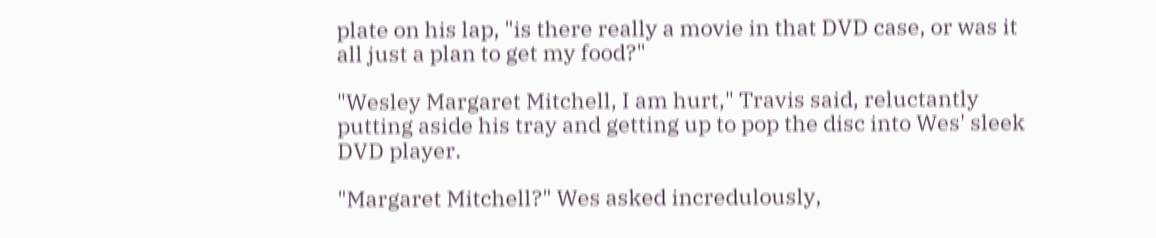plate on his lap, "is there really a movie in that DVD case, or was it all just a plan to get my food?"

"Wesley Margaret Mitchell, I am hurt," Travis said, reluctantly putting aside his tray and getting up to pop the disc into Wes' sleek DVD player.

"Margaret Mitchell?" Wes asked incredulously,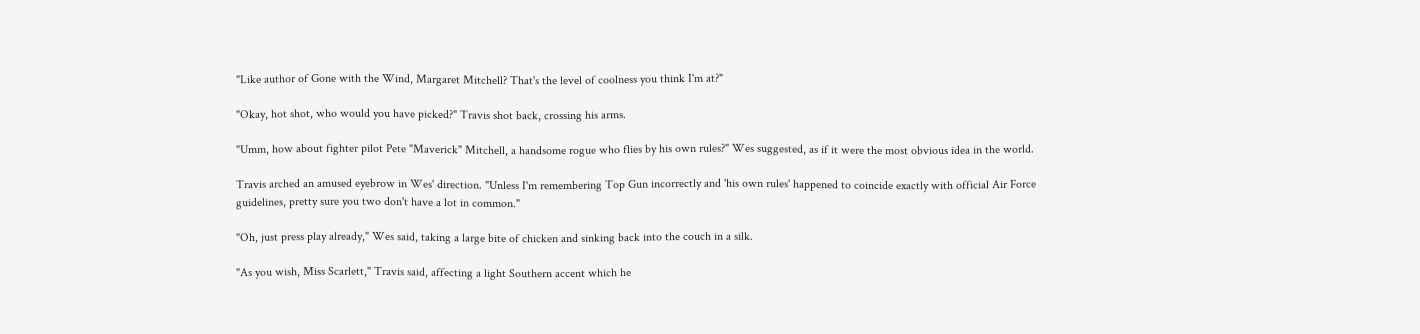"Like author of Gone with the Wind, Margaret Mitchell? That's the level of coolness you think I'm at?"

"Okay, hot shot, who would you have picked?" Travis shot back, crossing his arms.

"Umm, how about fighter pilot Pete "Maverick" Mitchell, a handsome rogue who flies by his own rules?" Wes suggested, as if it were the most obvious idea in the world.

Travis arched an amused eyebrow in Wes' direction. "Unless I'm remembering Top Gun incorrectly and 'his own rules' happened to coincide exactly with official Air Force guidelines, pretty sure you two don't have a lot in common."

"Oh, just press play already," Wes said, taking a large bite of chicken and sinking back into the couch in a silk.

"As you wish, Miss Scarlett," Travis said, affecting a light Southern accent which he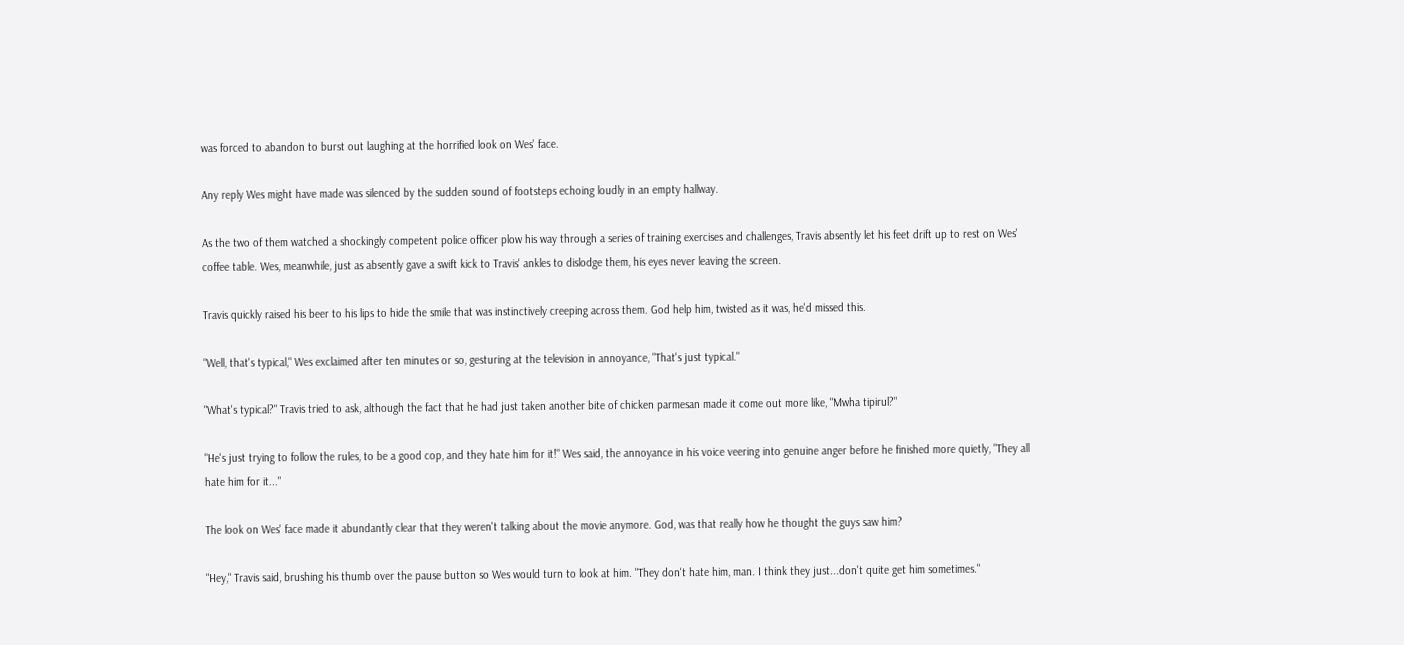was forced to abandon to burst out laughing at the horrified look on Wes' face.

Any reply Wes might have made was silenced by the sudden sound of footsteps echoing loudly in an empty hallway.

As the two of them watched a shockingly competent police officer plow his way through a series of training exercises and challenges, Travis absently let his feet drift up to rest on Wes' coffee table. Wes, meanwhile, just as absently gave a swift kick to Travis' ankles to dislodge them, his eyes never leaving the screen.

Travis quickly raised his beer to his lips to hide the smile that was instinctively creeping across them. God help him, twisted as it was, he'd missed this.

"Well, that's typical," Wes exclaimed after ten minutes or so, gesturing at the television in annoyance, "That's just typical."

"What's typical?" Travis tried to ask, although the fact that he had just taken another bite of chicken parmesan made it come out more like, "Mwha tipirul?"

"He's just trying to follow the rules, to be a good cop, and they hate him for it!" Wes said, the annoyance in his voice veering into genuine anger before he finished more quietly, "They all hate him for it..."

The look on Wes' face made it abundantly clear that they weren't talking about the movie anymore. God, was that really how he thought the guys saw him?

"Hey," Travis said, brushing his thumb over the pause button so Wes would turn to look at him. "They don't hate him, man. I think they just...don't quite get him sometimes."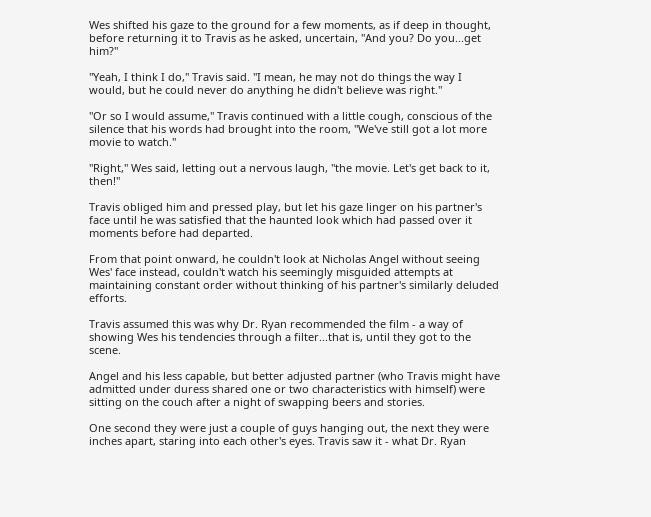Wes shifted his gaze to the ground for a few moments, as if deep in thought, before returning it to Travis as he asked, uncertain, "And you? Do you...get him?"

"Yeah, I think I do," Travis said. "I mean, he may not do things the way I would, but he could never do anything he didn't believe was right."

"Or so I would assume," Travis continued with a little cough, conscious of the silence that his words had brought into the room, "We've still got a lot more movie to watch."

"Right," Wes said, letting out a nervous laugh, "the movie. Let's get back to it, then!"

Travis obliged him and pressed play, but let his gaze linger on his partner's face until he was satisfied that the haunted look which had passed over it moments before had departed.

From that point onward, he couldn't look at Nicholas Angel without seeing Wes' face instead, couldn't watch his seemingly misguided attempts at maintaining constant order without thinking of his partner's similarly deluded efforts.

Travis assumed this was why Dr. Ryan recommended the film - a way of showing Wes his tendencies through a filter...that is, until they got to the scene.

Angel and his less capable, but better adjusted partner (who Travis might have admitted under duress shared one or two characteristics with himself) were sitting on the couch after a night of swapping beers and stories.

One second they were just a couple of guys hanging out, the next they were inches apart, staring into each other's eyes. Travis saw it - what Dr. Ryan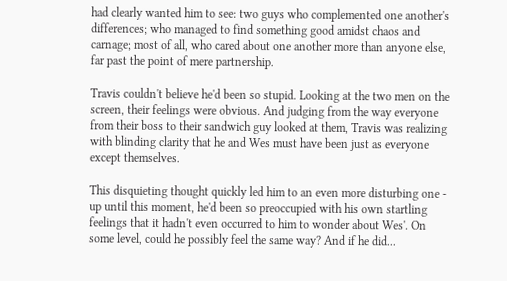had clearly wanted him to see: two guys who complemented one another's differences; who managed to find something good amidst chaos and carnage; most of all, who cared about one another more than anyone else, far past the point of mere partnership.

Travis couldn't believe he'd been so stupid. Looking at the two men on the screen, their feelings were obvious. And judging from the way everyone from their boss to their sandwich guy looked at them, Travis was realizing with blinding clarity that he and Wes must have been just as everyone except themselves.

This disquieting thought quickly led him to an even more disturbing one - up until this moment, he'd been so preoccupied with his own startling feelings that it hadn't even occurred to him to wonder about Wes'. On some level, could he possibly feel the same way? And if he did...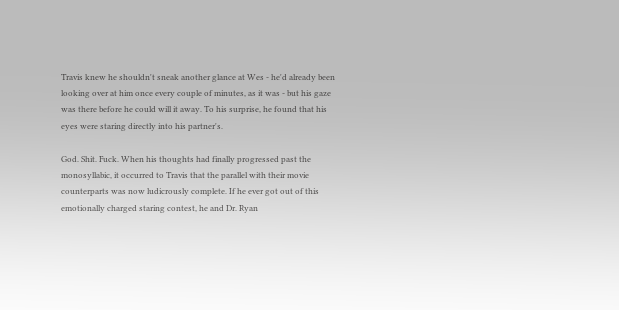Travis knew he shouldn't sneak another glance at Wes - he'd already been looking over at him once every couple of minutes, as it was - but his gaze was there before he could will it away. To his surprise, he found that his eyes were staring directly into his partner's.

God. Shit. Fuck. When his thoughts had finally progressed past the monosyllabic, it occurred to Travis that the parallel with their movie counterparts was now ludicrously complete. If he ever got out of this emotionally charged staring contest, he and Dr. Ryan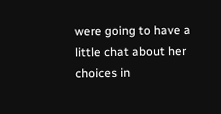were going to have a little chat about her choices in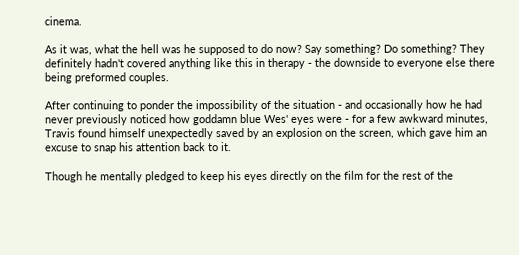cinema.

As it was, what the hell was he supposed to do now? Say something? Do something? They definitely hadn't covered anything like this in therapy - the downside to everyone else there being preformed couples.

After continuing to ponder the impossibility of the situation - and occasionally how he had never previously noticed how goddamn blue Wes' eyes were - for a few awkward minutes, Travis found himself unexpectedly saved by an explosion on the screen, which gave him an excuse to snap his attention back to it.

Though he mentally pledged to keep his eyes directly on the film for the rest of the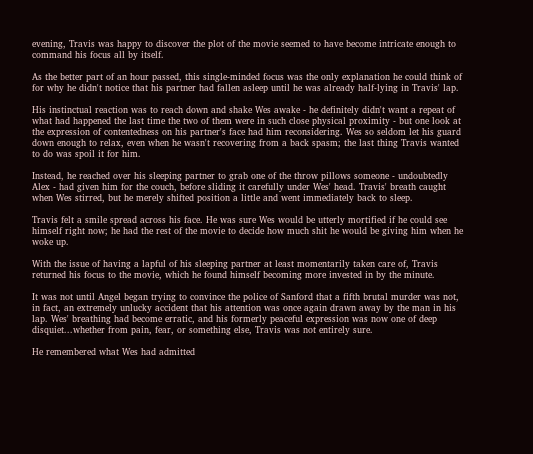evening, Travis was happy to discover the plot of the movie seemed to have become intricate enough to command his focus all by itself.

As the better part of an hour passed, this single-minded focus was the only explanation he could think of for why he didn't notice that his partner had fallen asleep until he was already half-lying in Travis' lap.

His instinctual reaction was to reach down and shake Wes awake - he definitely didn't want a repeat of what had happened the last time the two of them were in such close physical proximity - but one look at the expression of contentedness on his partner's face had him reconsidering. Wes so seldom let his guard down enough to relax, even when he wasn't recovering from a back spasm; the last thing Travis wanted to do was spoil it for him.

Instead, he reached over his sleeping partner to grab one of the throw pillows someone - undoubtedly Alex - had given him for the couch, before sliding it carefully under Wes' head. Travis' breath caught when Wes stirred, but he merely shifted position a little and went immediately back to sleep.

Travis felt a smile spread across his face. He was sure Wes would be utterly mortified if he could see himself right now; he had the rest of the movie to decide how much shit he would be giving him when he woke up.

With the issue of having a lapful of his sleeping partner at least momentarily taken care of, Travis returned his focus to the movie, which he found himself becoming more invested in by the minute.

It was not until Angel began trying to convince the police of Sanford that a fifth brutal murder was not, in fact, an extremely unlucky accident that his attention was once again drawn away by the man in his lap. Wes' breathing had become erratic, and his formerly peaceful expression was now one of deep disquiet...whether from pain, fear, or something else, Travis was not entirely sure.

He remembered what Wes had admitted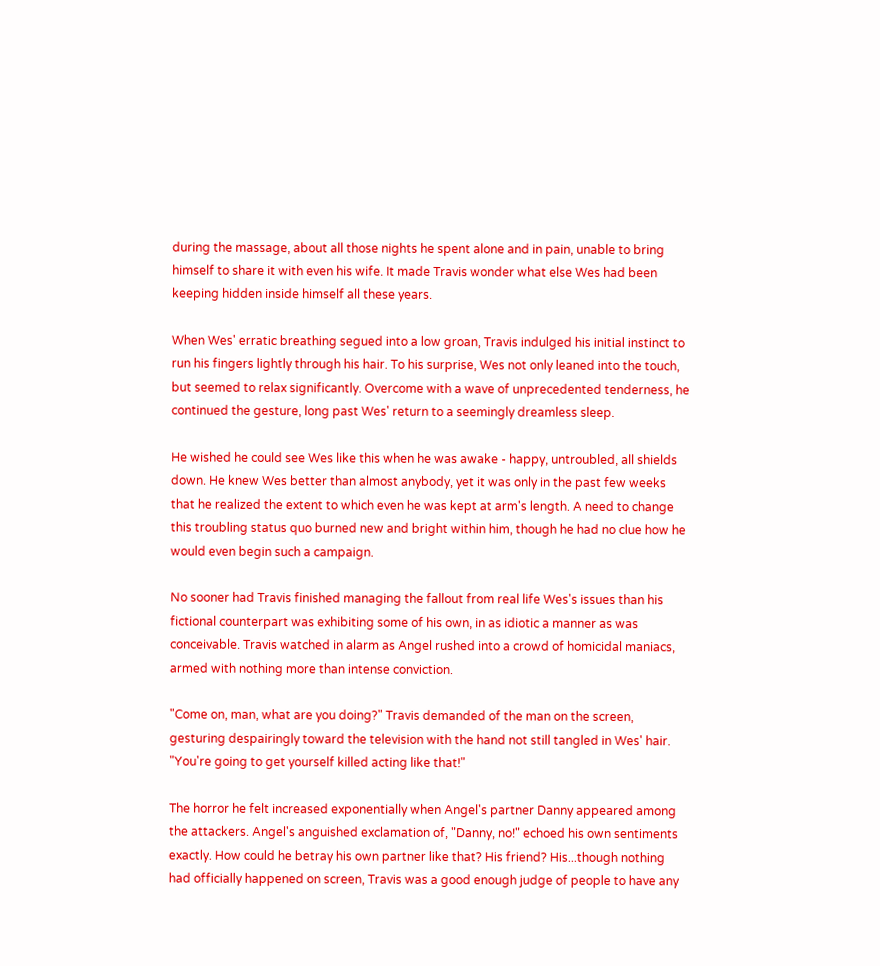during the massage, about all those nights he spent alone and in pain, unable to bring himself to share it with even his wife. It made Travis wonder what else Wes had been keeping hidden inside himself all these years.

When Wes' erratic breathing segued into a low groan, Travis indulged his initial instinct to run his fingers lightly through his hair. To his surprise, Wes not only leaned into the touch, but seemed to relax significantly. Overcome with a wave of unprecedented tenderness, he continued the gesture, long past Wes' return to a seemingly dreamless sleep.

He wished he could see Wes like this when he was awake - happy, untroubled, all shields down. He knew Wes better than almost anybody, yet it was only in the past few weeks that he realized the extent to which even he was kept at arm's length. A need to change this troubling status quo burned new and bright within him, though he had no clue how he would even begin such a campaign.

No sooner had Travis finished managing the fallout from real life Wes's issues than his fictional counterpart was exhibiting some of his own, in as idiotic a manner as was conceivable. Travis watched in alarm as Angel rushed into a crowd of homicidal maniacs, armed with nothing more than intense conviction.

"Come on, man, what are you doing?" Travis demanded of the man on the screen, gesturing despairingly toward the television with the hand not still tangled in Wes' hair. "You're going to get yourself killed acting like that!"

The horror he felt increased exponentially when Angel's partner Danny appeared among the attackers. Angel's anguished exclamation of, "Danny, no!" echoed his own sentiments exactly. How could he betray his own partner like that? His friend? His...though nothing had officially happened on screen, Travis was a good enough judge of people to have any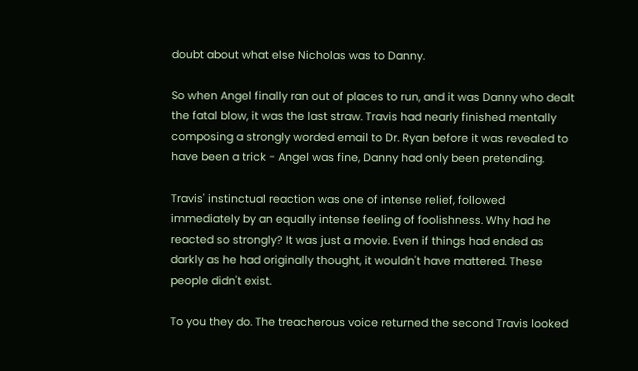doubt about what else Nicholas was to Danny.

So when Angel finally ran out of places to run, and it was Danny who dealt the fatal blow, it was the last straw. Travis had nearly finished mentally composing a strongly worded email to Dr. Ryan before it was revealed to have been a trick - Angel was fine, Danny had only been pretending.

Travis' instinctual reaction was one of intense relief, followed immediately by an equally intense feeling of foolishness. Why had he reacted so strongly? It was just a movie. Even if things had ended as darkly as he had originally thought, it wouldn't have mattered. These people didn't exist.

To you they do. The treacherous voice returned the second Travis looked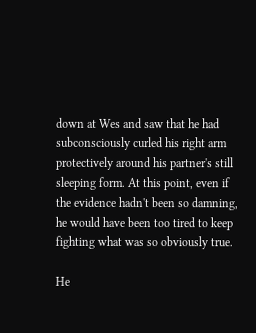down at Wes and saw that he had subconsciously curled his right arm protectively around his partner's still sleeping form. At this point, even if the evidence hadn't been so damning, he would have been too tired to keep fighting what was so obviously true.

He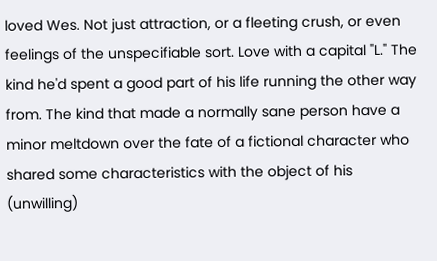loved Wes. Not just attraction, or a fleeting crush, or even feelings of the unspecifiable sort. Love with a capital "L." The kind he'd spent a good part of his life running the other way from. The kind that made a normally sane person have a minor meltdown over the fate of a fictional character who shared some characteristics with the object of his (unwilling)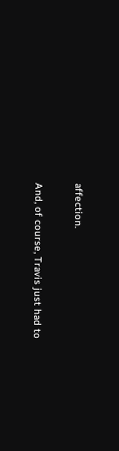affection.

And, of course, Travis just had to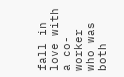fall in love with a co-worker who was both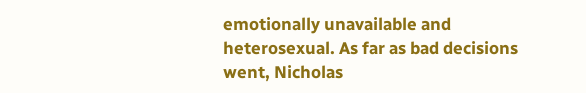emotionally unavailable and heterosexual. As far as bad decisions went, Nicholas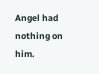Angel had nothing on him.